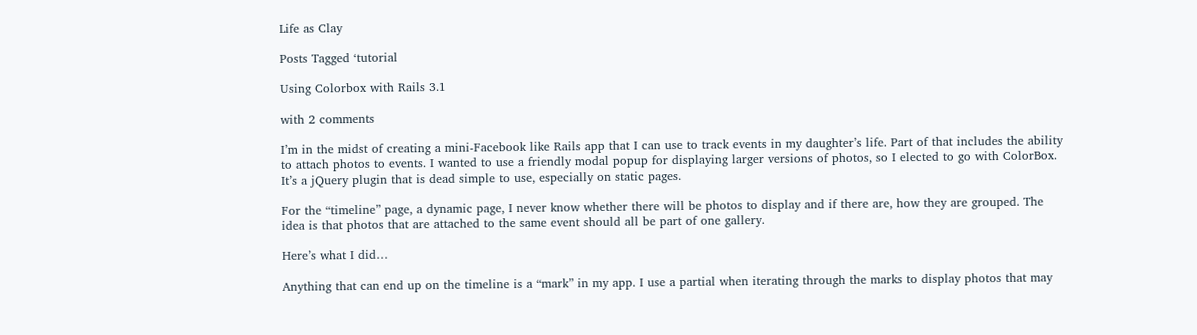Life as Clay

Posts Tagged ‘tutorial

Using Colorbox with Rails 3.1

with 2 comments

I’m in the midst of creating a mini-Facebook like Rails app that I can use to track events in my daughter’s life. Part of that includes the ability to attach photos to events. I wanted to use a friendly modal popup for displaying larger versions of photos, so I elected to go with ColorBox. It’s a jQuery plugin that is dead simple to use, especially on static pages.

For the “timeline” page, a dynamic page, I never know whether there will be photos to display and if there are, how they are grouped. The idea is that photos that are attached to the same event should all be part of one gallery.

Here’s what I did…

Anything that can end up on the timeline is a “mark” in my app. I use a partial when iterating through the marks to display photos that may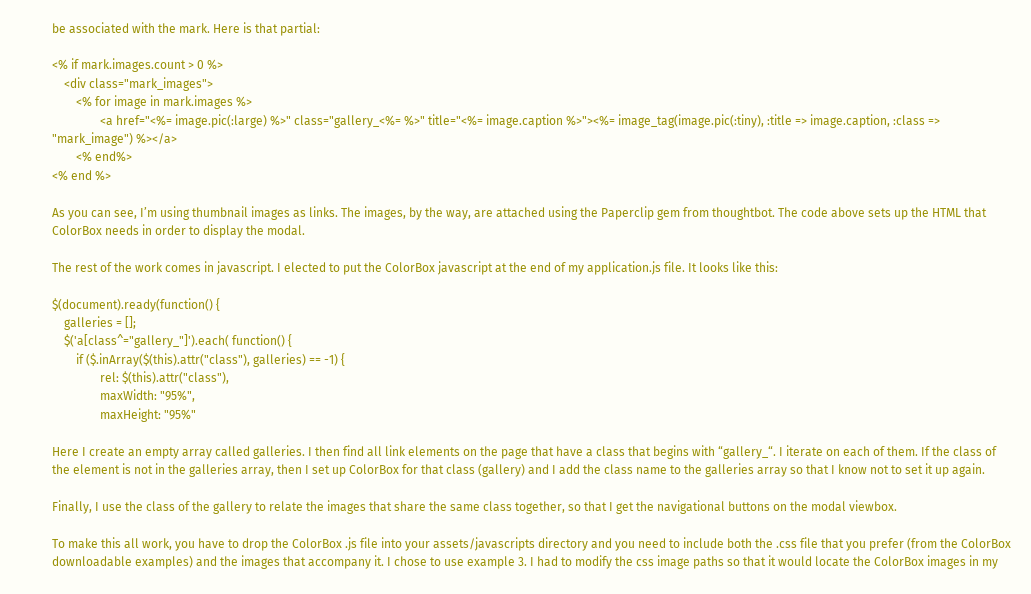be associated with the mark. Here is that partial:

<% if mark.images.count > 0 %>
    <div class="mark_images">
        <% for image in mark.images %>
                <a href="<%= image.pic(:large) %>" class="gallery_<%= %>" title="<%= image.caption %>"><%= image_tag(image.pic(:tiny), :title => image.caption, :class => "mark_image") %></a>
        <% end%>
<% end %>

As you can see, I’m using thumbnail images as links. The images, by the way, are attached using the Paperclip gem from thoughtbot. The code above sets up the HTML that ColorBox needs in order to display the modal.

The rest of the work comes in javascript. I elected to put the ColorBox javascript at the end of my application.js file. It looks like this:

$(document).ready(function() {
    galleries = [];
    $('a[class^="gallery_"]').each( function() {
        if ($.inArray($(this).attr("class"), galleries) == -1) {
                rel: $(this).attr("class"),
                maxWidth: "95%",
                maxHeight: "95%"

Here I create an empty array called galleries. I then find all link elements on the page that have a class that begins with “gallery_“. I iterate on each of them. If the class of the element is not in the galleries array, then I set up ColorBox for that class (gallery) and I add the class name to the galleries array so that I know not to set it up again.

Finally, I use the class of the gallery to relate the images that share the same class together, so that I get the navigational buttons on the modal viewbox.

To make this all work, you have to drop the ColorBox .js file into your assets/javascripts directory and you need to include both the .css file that you prefer (from the ColorBox downloadable examples) and the images that accompany it. I chose to use example 3. I had to modify the css image paths so that it would locate the ColorBox images in my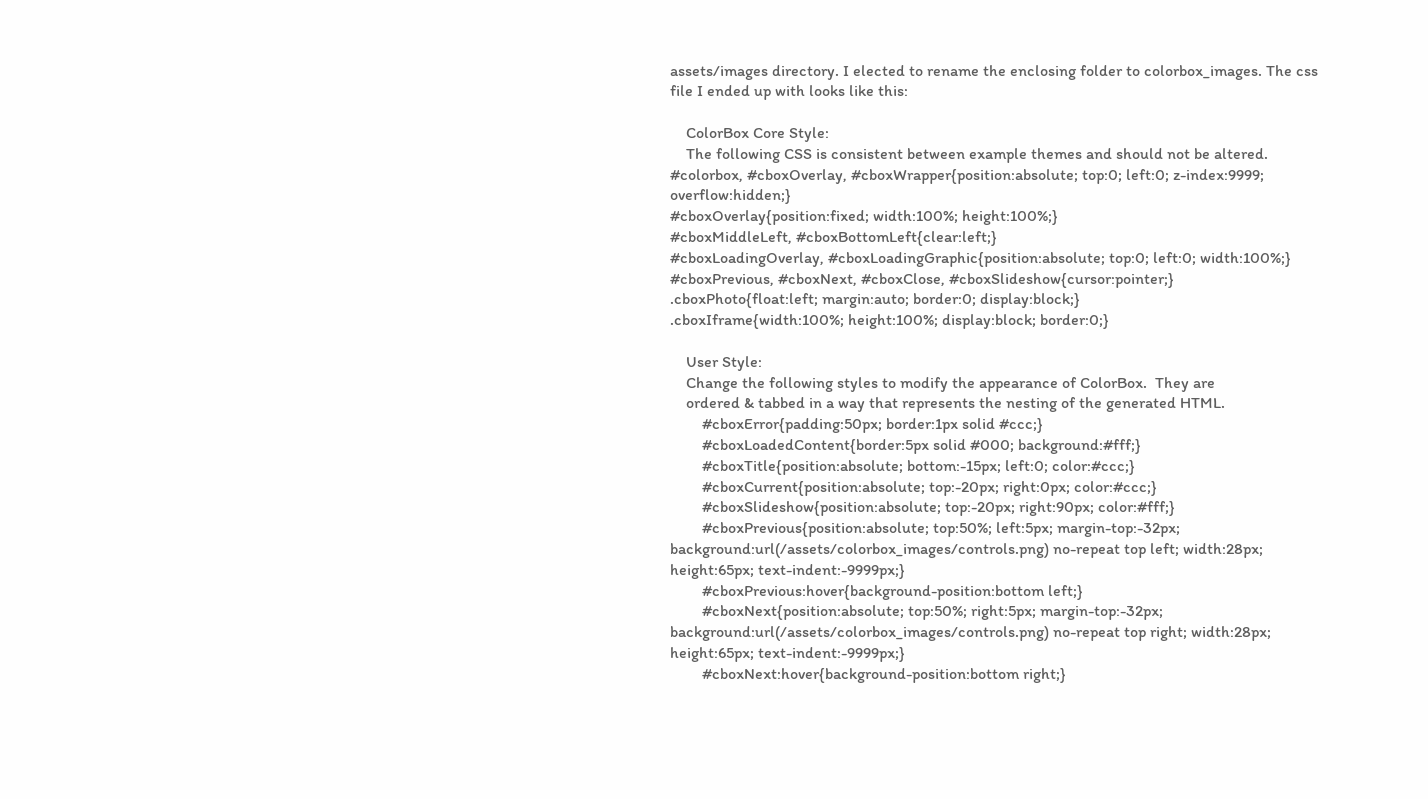assets/images directory. I elected to rename the enclosing folder to colorbox_images. The css file I ended up with looks like this:

    ColorBox Core Style:
    The following CSS is consistent between example themes and should not be altered.
#colorbox, #cboxOverlay, #cboxWrapper{position:absolute; top:0; left:0; z-index:9999; overflow:hidden;}
#cboxOverlay{position:fixed; width:100%; height:100%;}
#cboxMiddleLeft, #cboxBottomLeft{clear:left;}
#cboxLoadingOverlay, #cboxLoadingGraphic{position:absolute; top:0; left:0; width:100%;}
#cboxPrevious, #cboxNext, #cboxClose, #cboxSlideshow{cursor:pointer;}
.cboxPhoto{float:left; margin:auto; border:0; display:block;}
.cboxIframe{width:100%; height:100%; display:block; border:0;}

    User Style:
    Change the following styles to modify the appearance of ColorBox.  They are
    ordered & tabbed in a way that represents the nesting of the generated HTML.
        #cboxError{padding:50px; border:1px solid #ccc;}
        #cboxLoadedContent{border:5px solid #000; background:#fff;}
        #cboxTitle{position:absolute; bottom:-15px; left:0; color:#ccc;}
        #cboxCurrent{position:absolute; top:-20px; right:0px; color:#ccc;}
        #cboxSlideshow{position:absolute; top:-20px; right:90px; color:#fff;}
        #cboxPrevious{position:absolute; top:50%; left:5px; margin-top:-32px; background:url(/assets/colorbox_images/controls.png) no-repeat top left; width:28px; height:65px; text-indent:-9999px;}
        #cboxPrevious:hover{background-position:bottom left;}
        #cboxNext{position:absolute; top:50%; right:5px; margin-top:-32px; background:url(/assets/colorbox_images/controls.png) no-repeat top right; width:28px; height:65px; text-indent:-9999px;}
        #cboxNext:hover{background-position:bottom right;}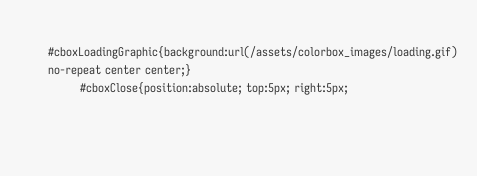#cboxLoadingGraphic{background:url(/assets/colorbox_images/loading.gif) no-repeat center center;}
        #cboxClose{position:absolute; top:5px; right:5px;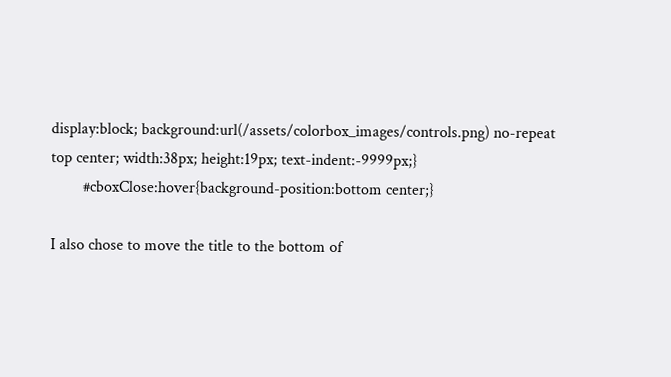display:block; background:url(/assets/colorbox_images/controls.png) no-repeat top center; width:38px; height:19px; text-indent:-9999px;}
        #cboxClose:hover{background-position:bottom center;}

I also chose to move the title to the bottom of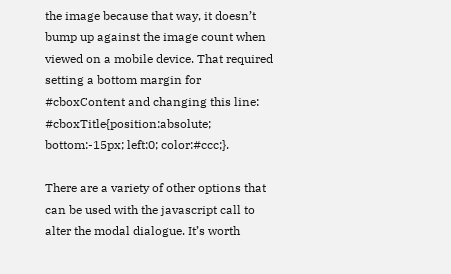the image because that way, it doesn’t bump up against the image count when viewed on a mobile device. That required setting a bottom margin for #cboxContent and changing this line: #cboxTitle{position:absolute; bottom:-15px; left:0; color:#ccc;}.

There are a variety of other options that can be used with the javascript call to alter the modal dialogue. It’s worth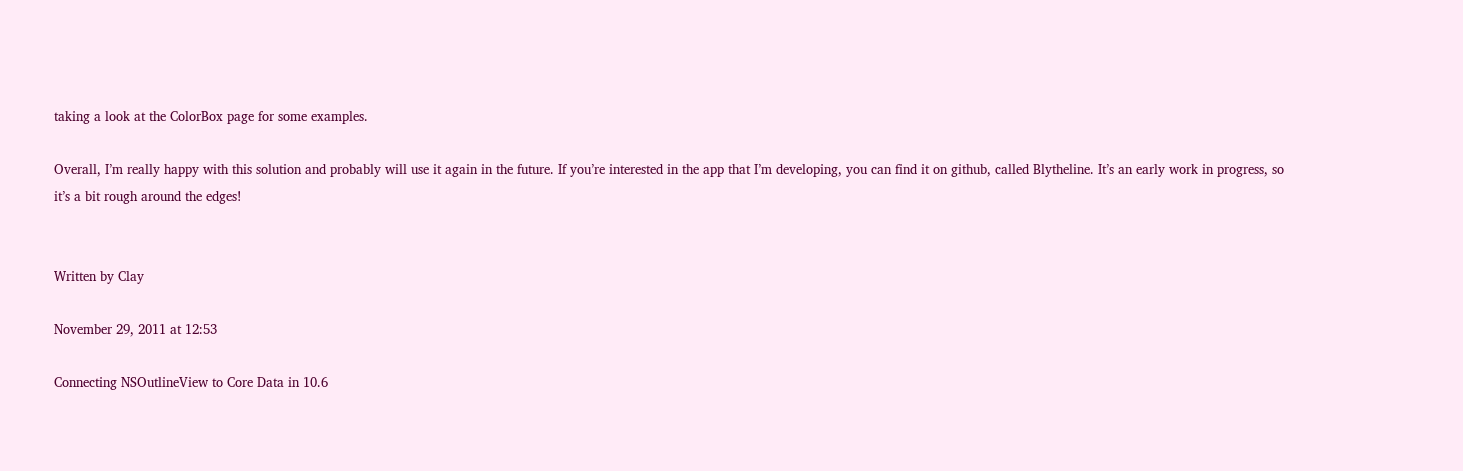taking a look at the ColorBox page for some examples.

Overall, I’m really happy with this solution and probably will use it again in the future. If you’re interested in the app that I’m developing, you can find it on github, called Blytheline. It’s an early work in progress, so it’s a bit rough around the edges!


Written by Clay

November 29, 2011 at 12:53

Connecting NSOutlineView to Core Data in 10.6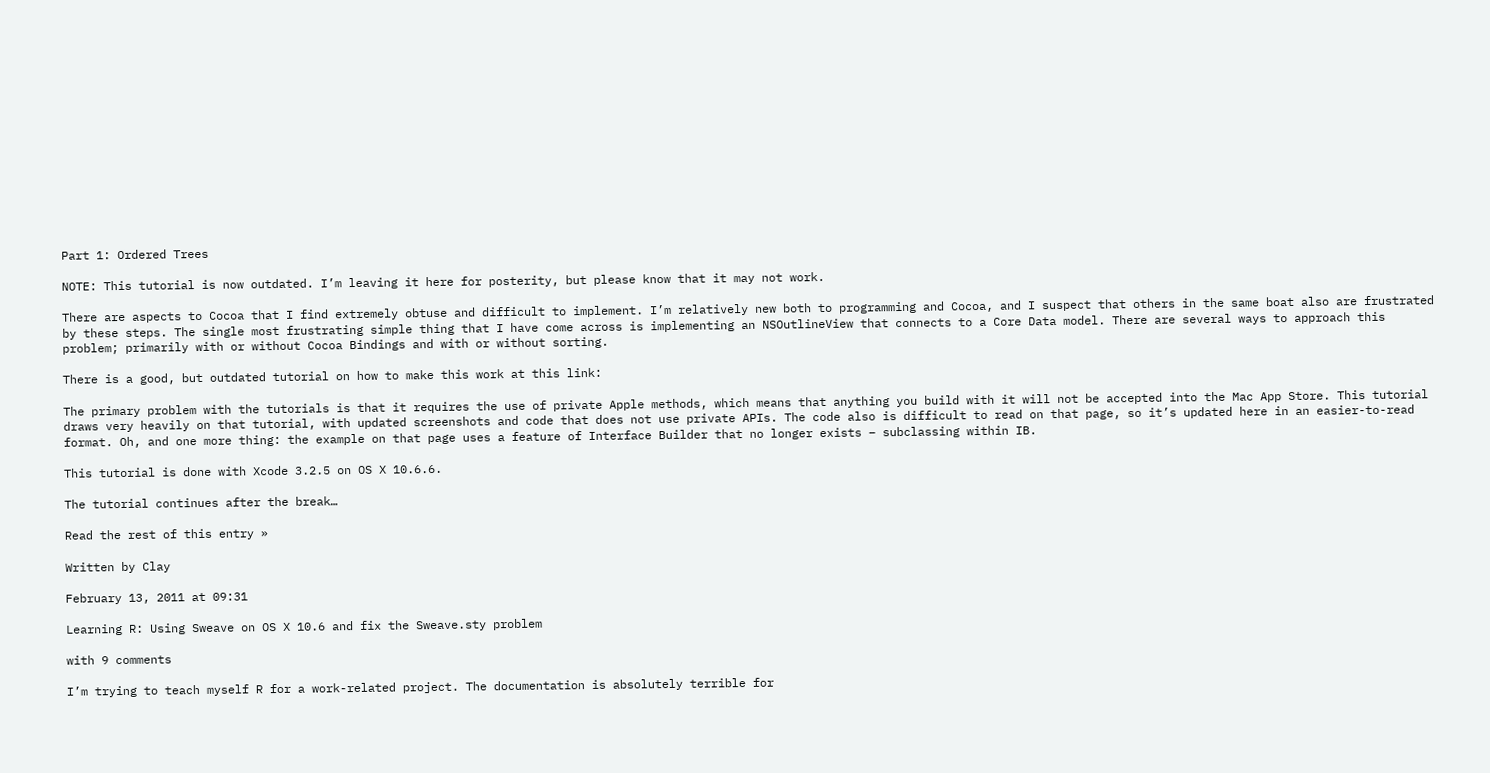Part 1: Ordered Trees

NOTE: This tutorial is now outdated. I’m leaving it here for posterity, but please know that it may not work.

There are aspects to Cocoa that I find extremely obtuse and difficult to implement. I’m relatively new both to programming and Cocoa, and I suspect that others in the same boat also are frustrated by these steps. The single most frustrating simple thing that I have come across is implementing an NSOutlineView that connects to a Core Data model. There are several ways to approach this problem; primarily with or without Cocoa Bindings and with or without sorting.

There is a good, but outdated tutorial on how to make this work at this link:

The primary problem with the tutorials is that it requires the use of private Apple methods, which means that anything you build with it will not be accepted into the Mac App Store. This tutorial draws very heavily on that tutorial, with updated screenshots and code that does not use private APIs. The code also is difficult to read on that page, so it’s updated here in an easier-to-read format. Oh, and one more thing: the example on that page uses a feature of Interface Builder that no longer exists – subclassing within IB.

This tutorial is done with Xcode 3.2.5 on OS X 10.6.6.

The tutorial continues after the break…

Read the rest of this entry »

Written by Clay

February 13, 2011 at 09:31

Learning R: Using Sweave on OS X 10.6 and fix the Sweave.sty problem

with 9 comments

I’m trying to teach myself R for a work-related project. The documentation is absolutely terrible for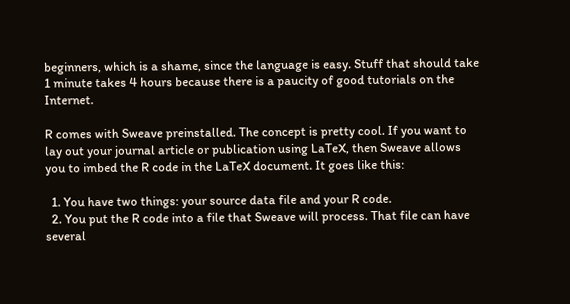beginners, which is a shame, since the language is easy. Stuff that should take 1 minute takes 4 hours because there is a paucity of good tutorials on the Internet.

R comes with Sweave preinstalled. The concept is pretty cool. If you want to lay out your journal article or publication using LaTeX, then Sweave allows you to imbed the R code in the LaTeX document. It goes like this:

  1. You have two things: your source data file and your R code.
  2. You put the R code into a file that Sweave will process. That file can have several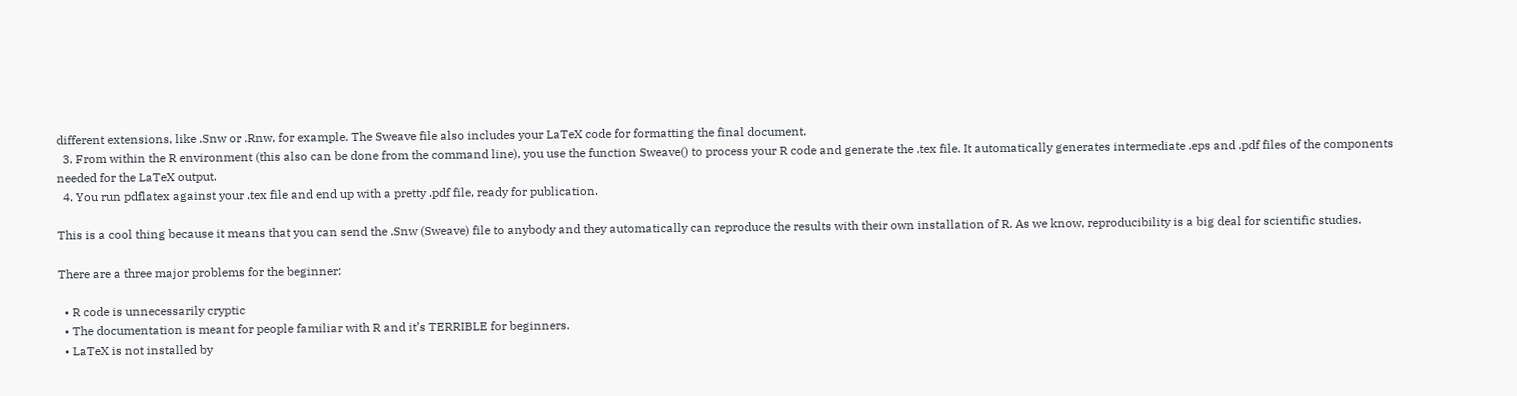different extensions, like .Snw or .Rnw, for example. The Sweave file also includes your LaTeX code for formatting the final document.
  3. From within the R environment (this also can be done from the command line), you use the function Sweave() to process your R code and generate the .tex file. It automatically generates intermediate .eps and .pdf files of the components needed for the LaTeX output.
  4. You run pdflatex against your .tex file and end up with a pretty .pdf file, ready for publication.

This is a cool thing because it means that you can send the .Snw (Sweave) file to anybody and they automatically can reproduce the results with their own installation of R. As we know, reproducibility is a big deal for scientific studies.

There are a three major problems for the beginner:

  • R code is unnecessarily cryptic
  • The documentation is meant for people familiar with R and it’s TERRIBLE for beginners.
  • LaTeX is not installed by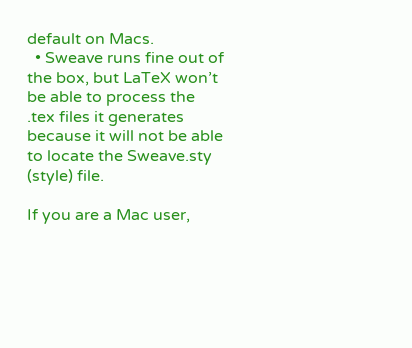default on Macs.
  • Sweave runs fine out of the box, but LaTeX won’t be able to process the .tex files it generates because it will not be able to locate the Sweave.sty (style) file.

If you are a Mac user,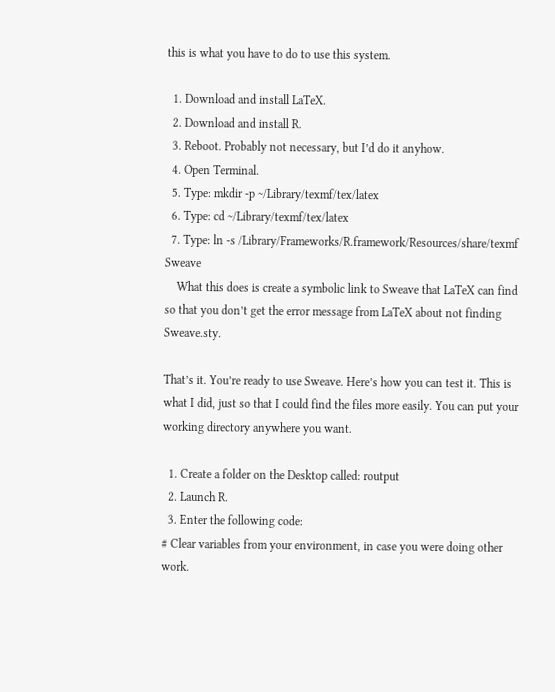this is what you have to do to use this system.

  1. Download and install LaTeX.
  2. Download and install R.
  3. Reboot. Probably not necessary, but I’d do it anyhow.
  4. Open Terminal.
  5. Type: mkdir -p ~/Library/texmf/tex/latex
  6. Type: cd ~/Library/texmf/tex/latex
  7. Type: ln -s /Library/Frameworks/R.framework/Resources/share/texmf Sweave
    What this does is create a symbolic link to Sweave that LaTeX can find so that you don’t get the error message from LaTeX about not finding Sweave.sty.

That’s it. You’re ready to use Sweave. Here’s how you can test it. This is what I did, just so that I could find the files more easily. You can put your working directory anywhere you want.

  1. Create a folder on the Desktop called: routput
  2. Launch R.
  3. Enter the following code:
# Clear variables from your environment, in case you were doing other work.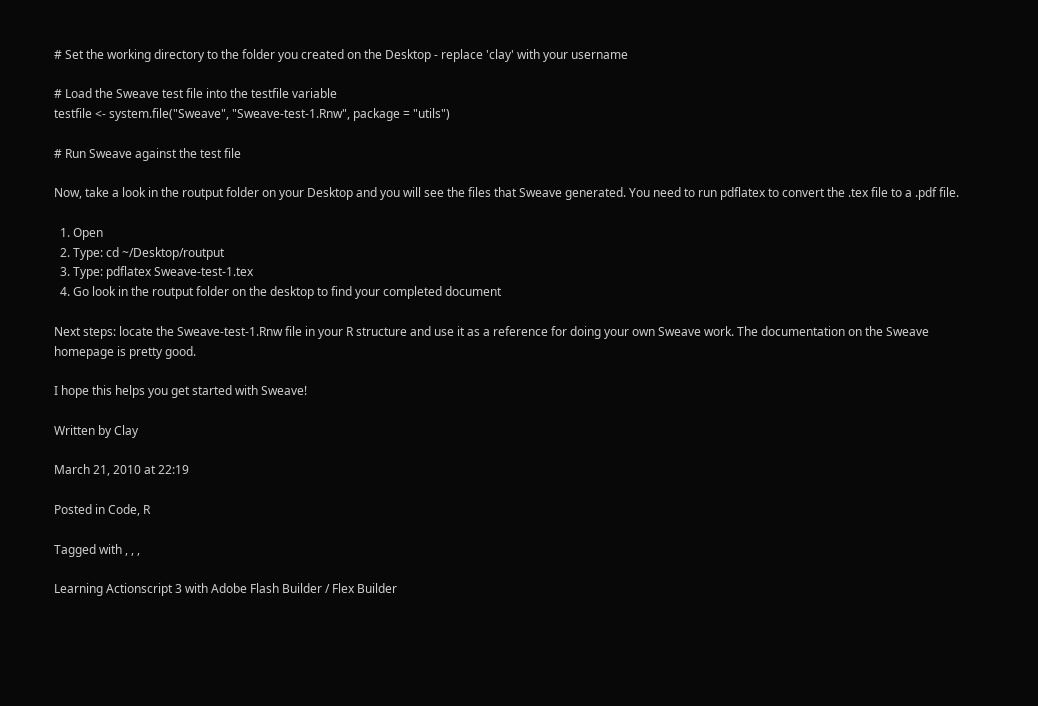# Set the working directory to the folder you created on the Desktop - replace 'clay' with your username

# Load the Sweave test file into the testfile variable
testfile <- system.file("Sweave", "Sweave-test-1.Rnw", package = "utils")

# Run Sweave against the test file

Now, take a look in the routput folder on your Desktop and you will see the files that Sweave generated. You need to run pdflatex to convert the .tex file to a .pdf file.

  1. Open
  2. Type: cd ~/Desktop/routput
  3. Type: pdflatex Sweave-test-1.tex
  4. Go look in the routput folder on the desktop to find your completed document

Next steps: locate the Sweave-test-1.Rnw file in your R structure and use it as a reference for doing your own Sweave work. The documentation on the Sweave homepage is pretty good.

I hope this helps you get started with Sweave!

Written by Clay

March 21, 2010 at 22:19

Posted in Code, R

Tagged with , , ,

Learning Actionscript 3 with Adobe Flash Builder / Flex Builder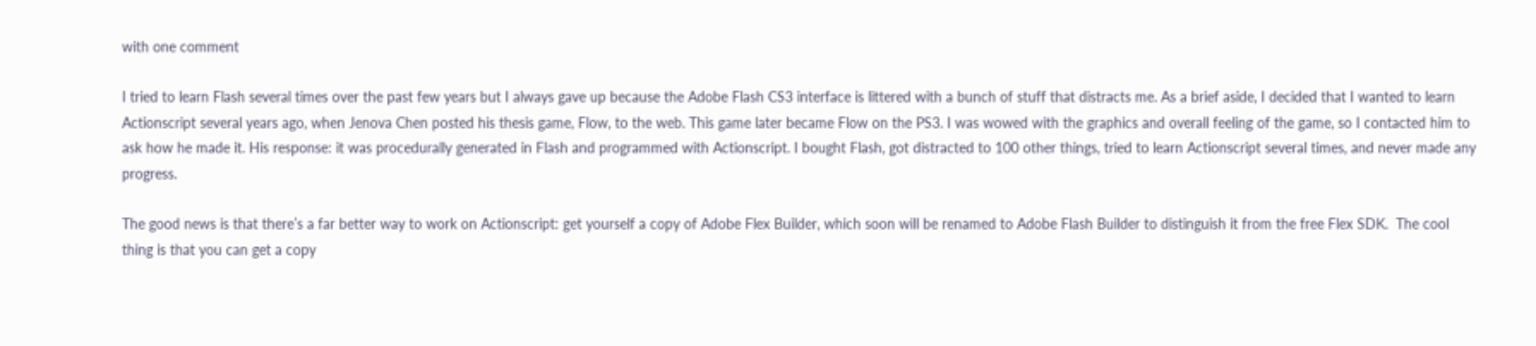with one comment

I tried to learn Flash several times over the past few years but I always gave up because the Adobe Flash CS3 interface is littered with a bunch of stuff that distracts me. As a brief aside, I decided that I wanted to learn Actionscript several years ago, when Jenova Chen posted his thesis game, Flow, to the web. This game later became Flow on the PS3. I was wowed with the graphics and overall feeling of the game, so I contacted him to ask how he made it. His response: it was procedurally generated in Flash and programmed with Actionscript. I bought Flash, got distracted to 100 other things, tried to learn Actionscript several times, and never made any progress.

The good news is that there’s a far better way to work on Actionscript: get yourself a copy of Adobe Flex Builder, which soon will be renamed to Adobe Flash Builder to distinguish it from the free Flex SDK.  The cool thing is that you can get a copy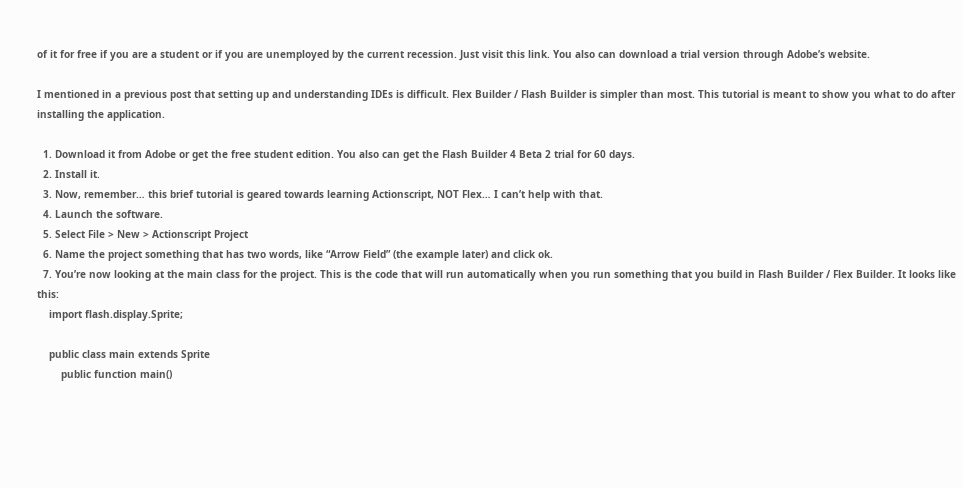of it for free if you are a student or if you are unemployed by the current recession. Just visit this link. You also can download a trial version through Adobe’s website.

I mentioned in a previous post that setting up and understanding IDEs is difficult. Flex Builder / Flash Builder is simpler than most. This tutorial is meant to show you what to do after installing the application.

  1. Download it from Adobe or get the free student edition. You also can get the Flash Builder 4 Beta 2 trial for 60 days.
  2. Install it.
  3. Now, remember… this brief tutorial is geared towards learning Actionscript, NOT Flex… I can’t help with that.
  4. Launch the software.
  5. Select File > New > Actionscript Project
  6. Name the project something that has two words, like “Arrow Field” (the example later) and click ok.
  7. You’re now looking at the main class for the project. This is the code that will run automatically when you run something that you build in Flash Builder / Flex Builder. It looks like this:
    import flash.display.Sprite;

    public class main extends Sprite
        public function main()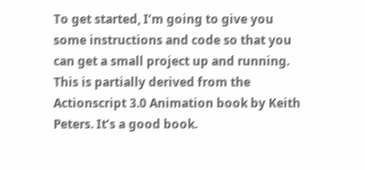To get started, I’m going to give you some instructions and code so that you can get a small project up and running. This is partially derived from the Actionscript 3.0 Animation book by Keith Peters. It’s a good book.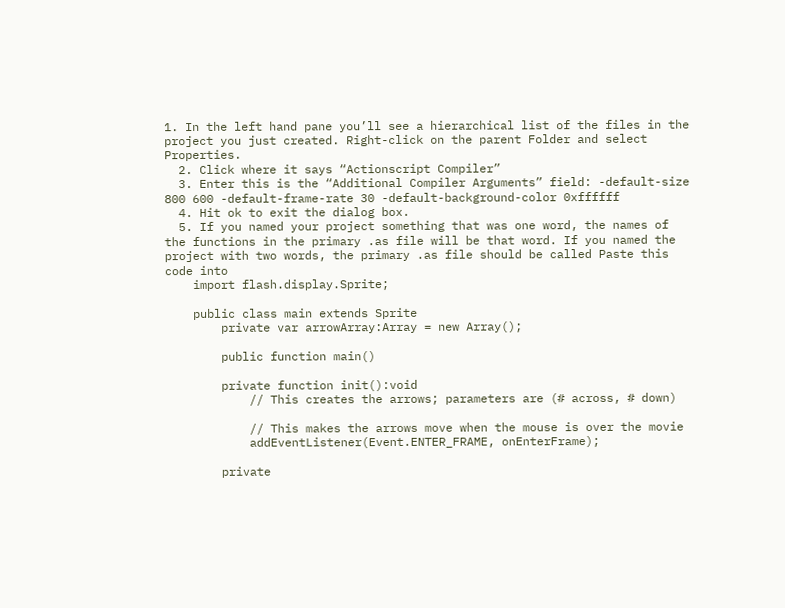1. In the left hand pane you’ll see a hierarchical list of the files in the project you just created. Right-click on the parent Folder and select Properties.
  2. Click where it says “Actionscript Compiler”
  3. Enter this is the “Additional Compiler Arguments” field: -default-size 800 600 -default-frame-rate 30 -default-background-color 0xffffff
  4. Hit ok to exit the dialog box.
  5. If you named your project something that was one word, the names of the functions in the primary .as file will be that word. If you named the project with two words, the primary .as file should be called Paste this code into
    import flash.display.Sprite;

    public class main extends Sprite
        private var arrowArray:Array = new Array();

        public function main()

        private function init():void
            // This creates the arrows; parameters are (# across, # down)

            // This makes the arrows move when the mouse is over the movie
            addEventListener(Event.ENTER_FRAME, onEnterFrame);

        private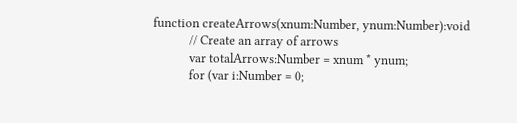function createArrows(xnum:Number, ynum:Number):void
            // Create an array of arrows
            var totalArrows:Number = xnum * ynum;
            for (var i:Number = 0;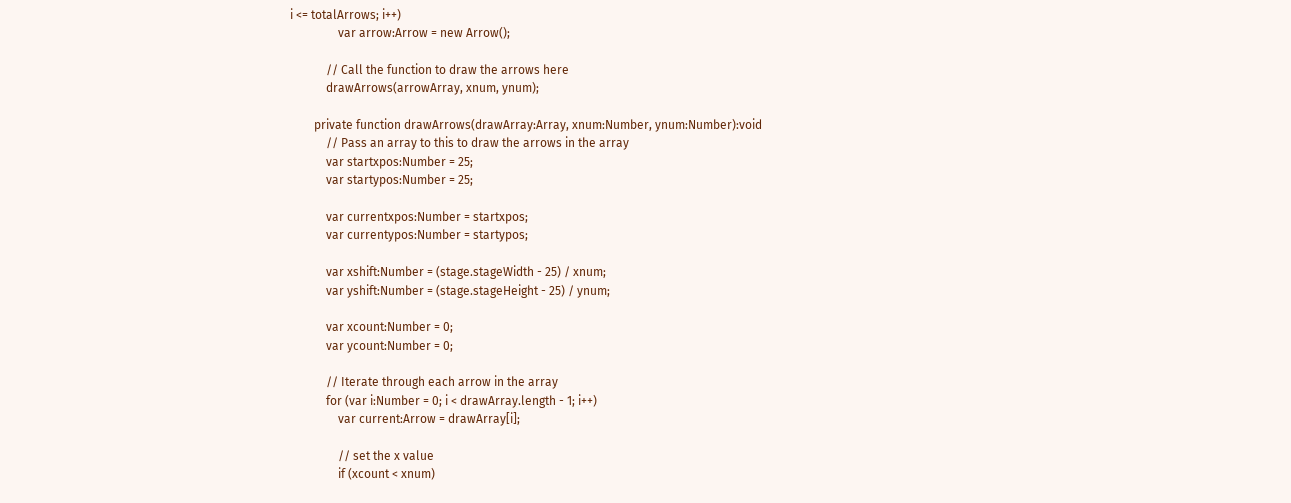i <= totalArrows; i++)
                var arrow:Arrow = new Arrow();

            // Call the function to draw the arrows here
            drawArrows(arrowArray, xnum, ynum);

        private function drawArrows(drawArray:Array, xnum:Number, ynum:Number):void
            // Pass an array to this to draw the arrows in the array
            var startxpos:Number = 25;
            var startypos:Number = 25;

            var currentxpos:Number = startxpos;
            var currentypos:Number = startypos;

            var xshift:Number = (stage.stageWidth - 25) / xnum;
            var yshift:Number = (stage.stageHeight - 25) / ynum;

            var xcount:Number = 0;
            var ycount:Number = 0;

            // Iterate through each arrow in the array
            for (var i:Number = 0; i < drawArray.length - 1; i++)
                var current:Arrow = drawArray[i];

                // set the x value
                if (xcount < xnum)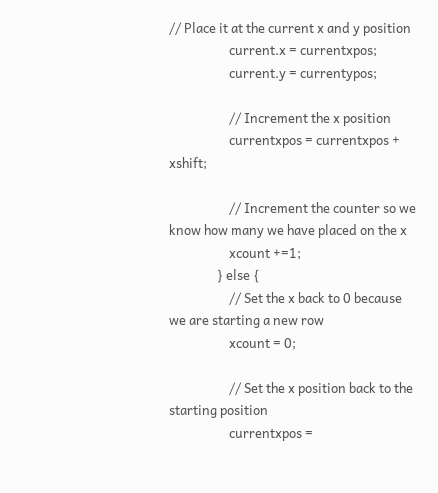// Place it at the current x and y position
                    current.x = currentxpos;
                    current.y = currentypos;

                    // Increment the x position
                    currentxpos = currentxpos + xshift;

                    // Increment the counter so we know how many we have placed on the x
                    xcount +=1;
                } else {
                    // Set the x back to 0 because we are starting a new row
                    xcount = 0;

                    // Set the x position back to the starting position
                    currentxpos =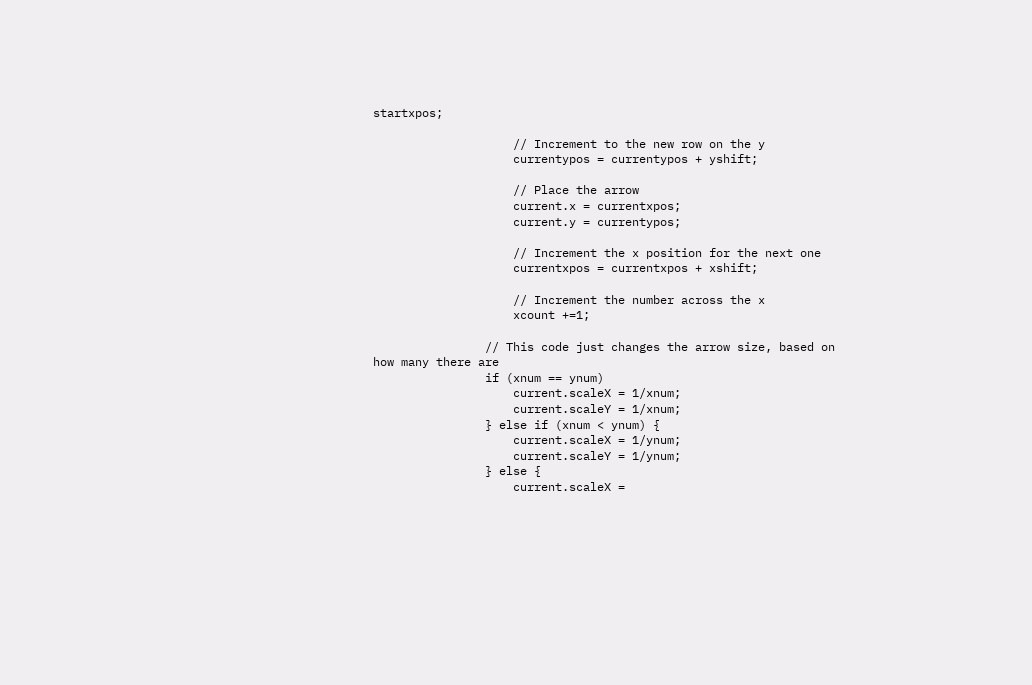startxpos;

                    // Increment to the new row on the y
                    currentypos = currentypos + yshift;

                    // Place the arrow
                    current.x = currentxpos;
                    current.y = currentypos;

                    // Increment the x position for the next one
                    currentxpos = currentxpos + xshift;

                    // Increment the number across the x
                    xcount +=1;

                // This code just changes the arrow size, based on how many there are
                if (xnum == ynum)
                    current.scaleX = 1/xnum;
                    current.scaleY = 1/xnum;
                } else if (xnum < ynum) {
                    current.scaleX = 1/ynum;
                    current.scaleY = 1/ynum;
                } else {
                    current.scaleX =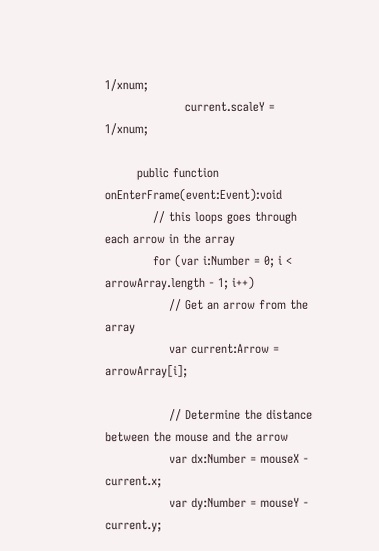1/xnum;
                    current.scaleY = 1/xnum;

        public function onEnterFrame(event:Event):void
            // this loops goes through each arrow in the array
            for (var i:Number = 0; i < arrowArray.length - 1; i++)
                // Get an arrow from the array
                var current:Arrow = arrowArray[i];

                // Determine the distance between the mouse and the arrow
                var dx:Number = mouseX - current.x;
                var dy:Number = mouseY - current.y;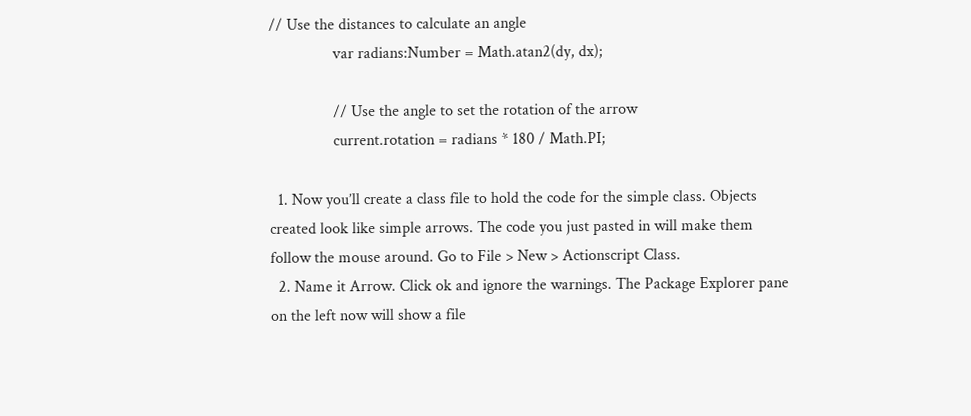// Use the distances to calculate an angle
                var radians:Number = Math.atan2(dy, dx);

                // Use the angle to set the rotation of the arrow
                current.rotation = radians * 180 / Math.PI;

  1. Now you’ll create a class file to hold the code for the simple class. Objects created look like simple arrows. The code you just pasted in will make them follow the mouse around. Go to File > New > Actionscript Class.
  2. Name it Arrow. Click ok and ignore the warnings. The Package Explorer pane on the left now will show a file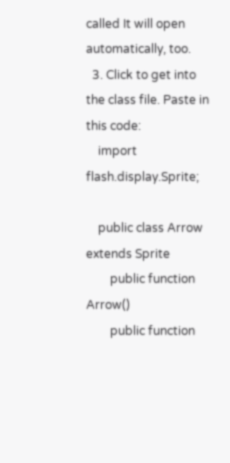called It will open automatically, too.
  3. Click to get into the class file. Paste in this code:
    import flash.display.Sprite;

    public class Arrow extends Sprite
        public function Arrow()
        public function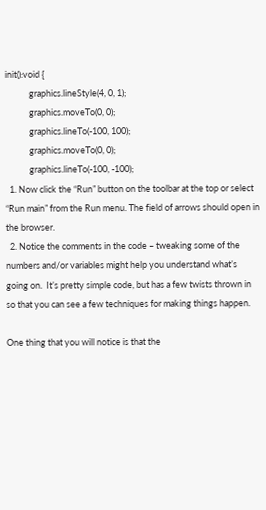init():void {
            graphics.lineStyle(4, 0, 1);
            graphics.moveTo(0, 0);
            graphics.lineTo(-100, 100);
            graphics.moveTo(0, 0);
            graphics.lineTo(-100, -100);
  1. Now click the “Run” button on the toolbar at the top or select “Run main” from the Run menu. The field of arrows should open in the browser.
  2. Notice the comments in the code – tweaking some of the numbers and/or variables might help you understand what’s going on.  It’s pretty simple code, but has a few twists thrown in so that you can see a few techniques for making things happen.

One thing that you will notice is that the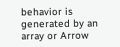behavior is generated by an array or Arrow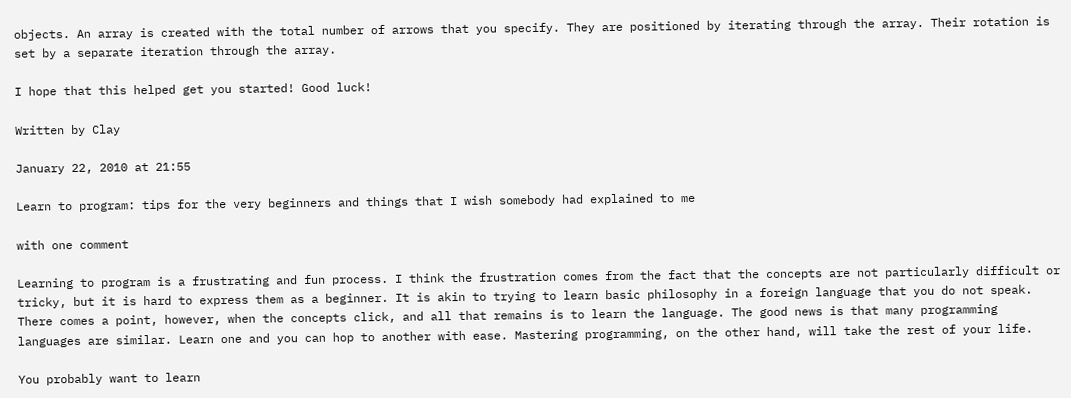objects. An array is created with the total number of arrows that you specify. They are positioned by iterating through the array. Their rotation is set by a separate iteration through the array.

I hope that this helped get you started! Good luck!

Written by Clay

January 22, 2010 at 21:55

Learn to program: tips for the very beginners and things that I wish somebody had explained to me

with one comment

Learning to program is a frustrating and fun process. I think the frustration comes from the fact that the concepts are not particularly difficult or tricky, but it is hard to express them as a beginner. It is akin to trying to learn basic philosophy in a foreign language that you do not speak. There comes a point, however, when the concepts click, and all that remains is to learn the language. The good news is that many programming languages are similar. Learn one and you can hop to another with ease. Mastering programming, on the other hand, will take the rest of your life.

You probably want to learn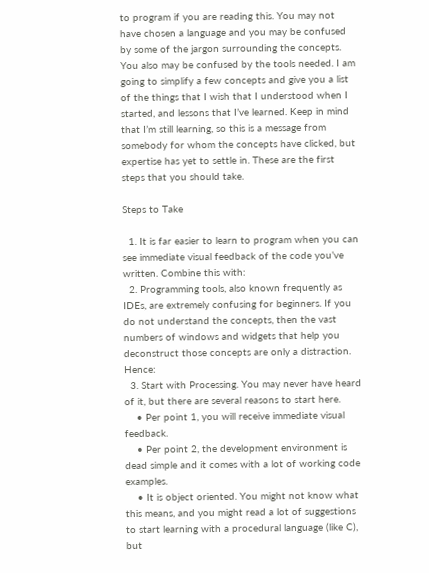to program if you are reading this. You may not have chosen a language and you may be confused by some of the jargon surrounding the concepts. You also may be confused by the tools needed. I am going to simplify a few concepts and give you a list of the things that I wish that I understood when I started, and lessons that I’ve learned. Keep in mind that I’m still learning, so this is a message from somebody for whom the concepts have clicked, but expertise has yet to settle in. These are the first steps that you should take.

Steps to Take

  1. It is far easier to learn to program when you can see immediate visual feedback of the code you’ve written. Combine this with:
  2. Programming tools, also known frequently as IDEs, are extremely confusing for beginners. If you do not understand the concepts, then the vast numbers of windows and widgets that help you deconstruct those concepts are only a distraction. Hence:
  3. Start with Processing. You may never have heard of it, but there are several reasons to start here.
    • Per point 1, you will receive immediate visual feedback.
    • Per point 2, the development environment is dead simple and it comes with a lot of working code examples.
    • It is object oriented. You might not know what this means, and you might read a lot of suggestions to start learning with a procedural language (like C), but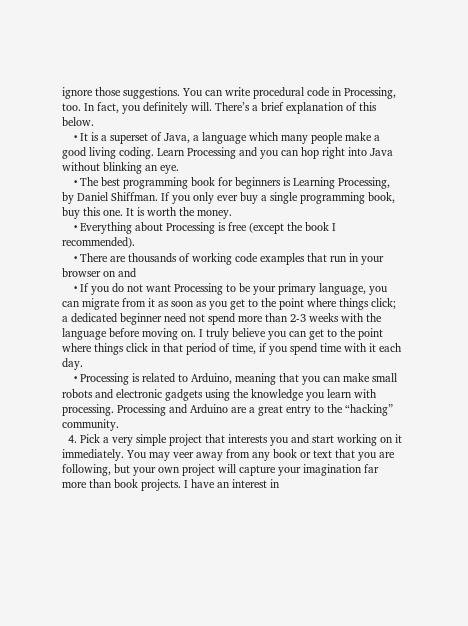ignore those suggestions. You can write procedural code in Processing, too. In fact, you definitely will. There’s a brief explanation of this below.
    • It is a superset of Java, a language which many people make a good living coding. Learn Processing and you can hop right into Java without blinking an eye.
    • The best programming book for beginners is Learning Processing, by Daniel Shiffman. If you only ever buy a single programming book, buy this one. It is worth the money.
    • Everything about Processing is free (except the book I recommended).
    • There are thousands of working code examples that run in your browser on and
    • If you do not want Processing to be your primary language, you can migrate from it as soon as you get to the point where things click; a dedicated beginner need not spend more than 2-3 weeks with the language before moving on. I truly believe you can get to the point where things click in that period of time, if you spend time with it each day.
    • Processing is related to Arduino, meaning that you can make small robots and electronic gadgets using the knowledge you learn with processing. Processing and Arduino are a great entry to the “hacking” community.
  4. Pick a very simple project that interests you and start working on it immediately. You may veer away from any book or text that you are following, but your own project will capture your imagination far more than book projects. I have an interest in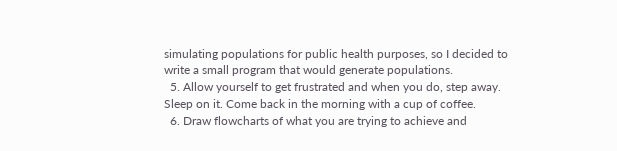simulating populations for public health purposes, so I decided to write a small program that would generate populations.
  5. Allow yourself to get frustrated and when you do, step away. Sleep on it. Come back in the morning with a cup of coffee.
  6. Draw flowcharts of what you are trying to achieve and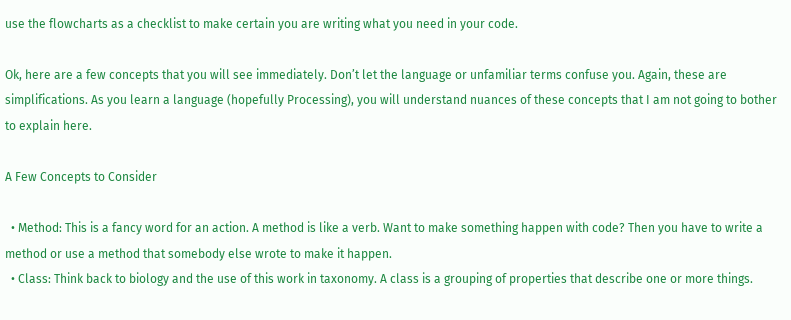use the flowcharts as a checklist to make certain you are writing what you need in your code.

Ok, here are a few concepts that you will see immediately. Don’t let the language or unfamiliar terms confuse you. Again, these are simplifications. As you learn a language (hopefully Processing), you will understand nuances of these concepts that I am not going to bother to explain here.

A Few Concepts to Consider

  • Method: This is a fancy word for an action. A method is like a verb. Want to make something happen with code? Then you have to write a method or use a method that somebody else wrote to make it happen.
  • Class: Think back to biology and the use of this work in taxonomy. A class is a grouping of properties that describe one or more things.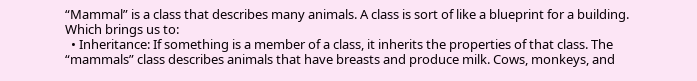“Mammal” is a class that describes many animals. A class is sort of like a blueprint for a building. Which brings us to:
  • Inheritance: If something is a member of a class, it inherits the properties of that class. The “mammals” class describes animals that have breasts and produce milk. Cows, monkeys, and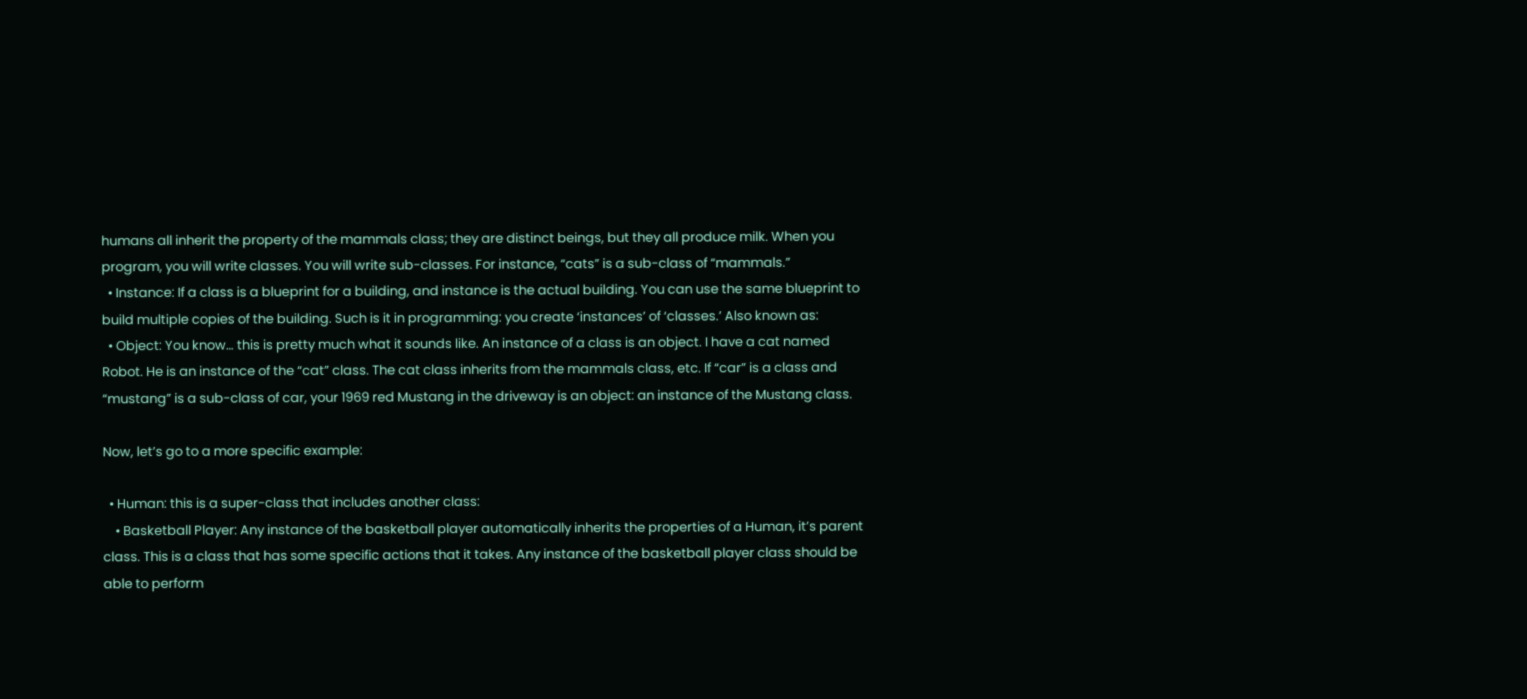humans all inherit the property of the mammals class; they are distinct beings, but they all produce milk. When you program, you will write classes. You will write sub-classes. For instance, “cats” is a sub-class of “mammals.”
  • Instance: If a class is a blueprint for a building, and instance is the actual building. You can use the same blueprint to build multiple copies of the building. Such is it in programming: you create ‘instances’ of ‘classes.’ Also known as:
  • Object: You know… this is pretty much what it sounds like. An instance of a class is an object. I have a cat named Robot. He is an instance of the “cat” class. The cat class inherits from the mammals class, etc. If “car” is a class and “mustang” is a sub-class of car, your 1969 red Mustang in the driveway is an object: an instance of the Mustang class.

Now, let’s go to a more specific example:

  • Human: this is a super-class that includes another class:
    • Basketball Player: Any instance of the basketball player automatically inherits the properties of a Human, it’s parent class. This is a class that has some specific actions that it takes. Any instance of the basketball player class should be able to perform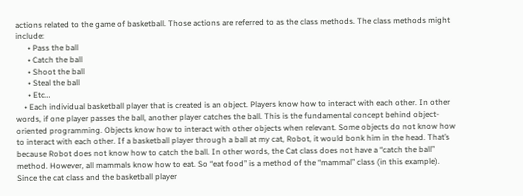actions related to the game of basketball. Those actions are referred to as the class methods. The class methods might include:
      • Pass the ball
      • Catch the ball
      • Shoot the ball
      • Steal the ball
      • Etc…
    • Each individual basketball player that is created is an object. Players know how to interact with each other. In other words, if one player passes the ball, another player catches the ball. This is the fundamental concept behind object-oriented programming. Objects know how to interact with other objects when relevant. Some objects do not know how to interact with each other. If a basketball player through a ball at my cat, Robot, it would bonk him in the head. That’s because Robot does not know how to catch the ball. In other words, the Cat class does not have a “catch the ball” method. However, all mammals know how to eat. So “eat food” is a method of the “mammal” class (in this example). Since the cat class and the basketball player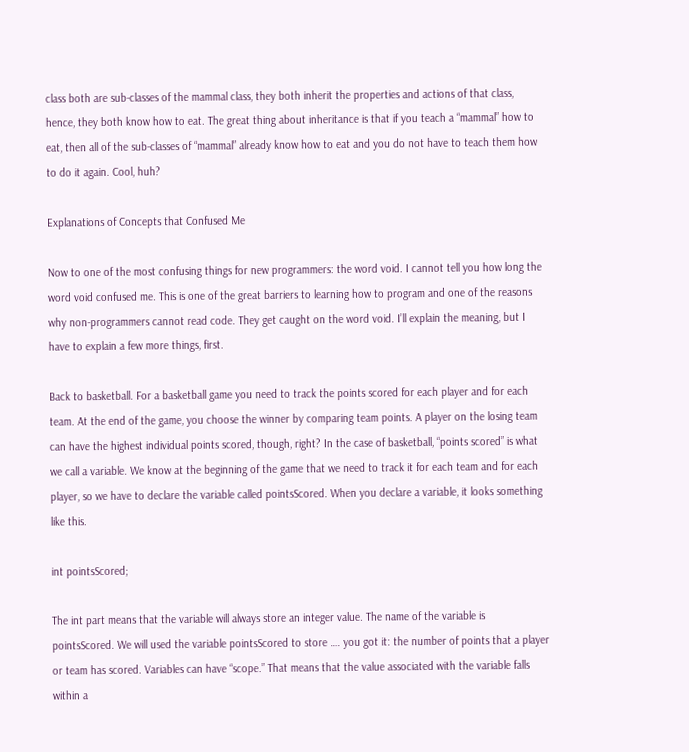class both are sub-classes of the mammal class, they both inherit the properties and actions of that class, hence, they both know how to eat. The great thing about inheritance is that if you teach a “mammal” how to eat, then all of the sub-classes of “mammal” already know how to eat and you do not have to teach them how to do it again. Cool, huh?

Explanations of Concepts that Confused Me

Now to one of the most confusing things for new programmers: the word void. I cannot tell you how long the word void confused me. This is one of the great barriers to learning how to program and one of the reasons why non-programmers cannot read code. They get caught on the word void. I’ll explain the meaning, but I have to explain a few more things, first.

Back to basketball. For a basketball game you need to track the points scored for each player and for each team. At the end of the game, you choose the winner by comparing team points. A player on the losing team can have the highest individual points scored, though, right? In the case of basketball, “points scored” is what we call a variable. We know at the beginning of the game that we need to track it for each team and for each player, so we have to declare the variable called pointsScored. When you declare a variable, it looks something like this.

int pointsScored;

The int part means that the variable will always store an integer value. The name of the variable is pointsScored. We will used the variable pointsScored to store …. you got it: the number of points that a player or team has scored. Variables can have “scope.” That means that the value associated with the variable falls within a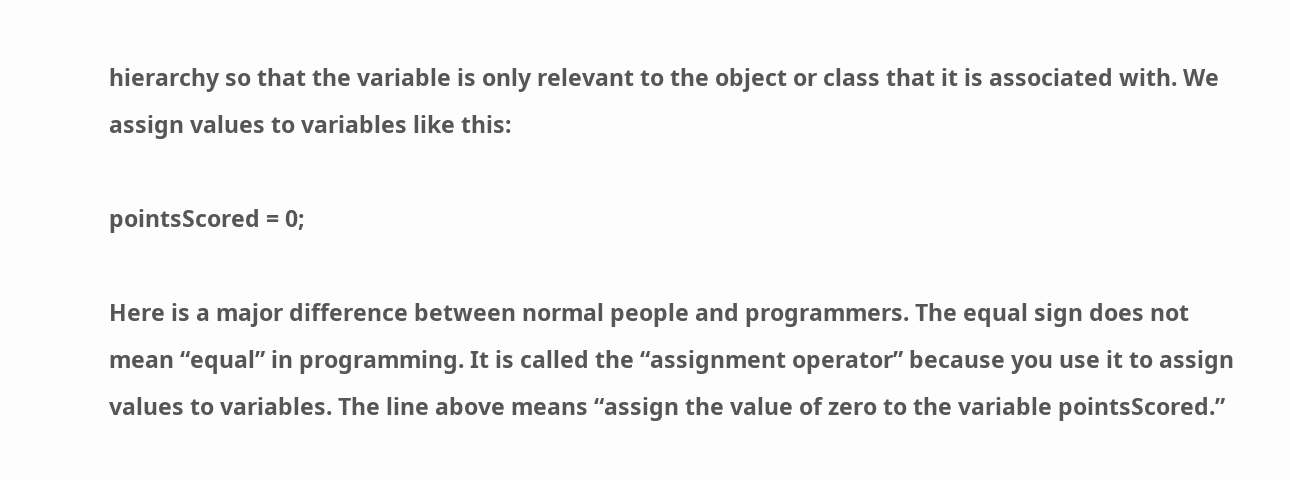hierarchy so that the variable is only relevant to the object or class that it is associated with. We assign values to variables like this:

pointsScored = 0;

Here is a major difference between normal people and programmers. The equal sign does not mean “equal” in programming. It is called the “assignment operator” because you use it to assign values to variables. The line above means “assign the value of zero to the variable pointsScored.”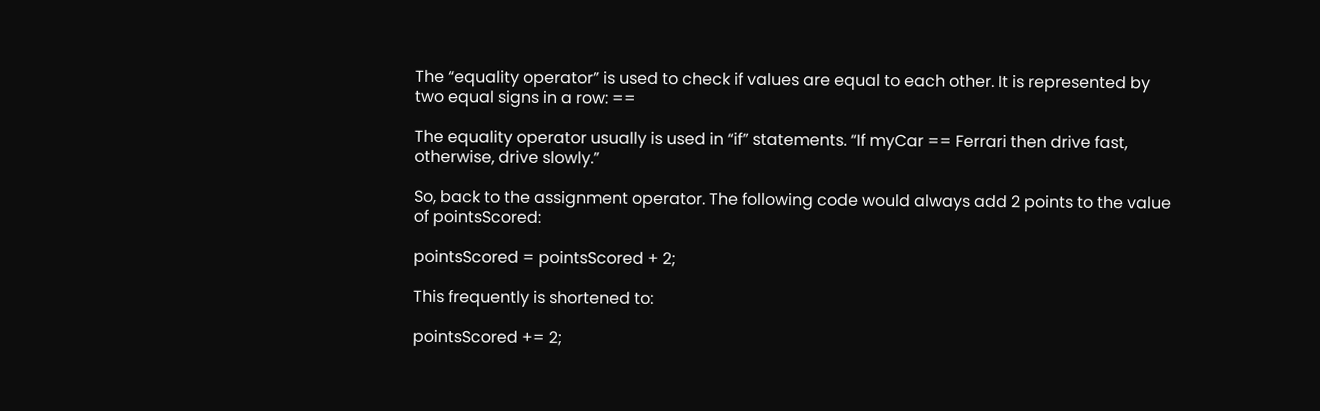The “equality operator” is used to check if values are equal to each other. It is represented by two equal signs in a row: ==

The equality operator usually is used in “if” statements. “If myCar == Ferrari then drive fast, otherwise, drive slowly.”

So, back to the assignment operator. The following code would always add 2 points to the value of pointsScored:

pointsScored = pointsScored + 2;

This frequently is shortened to:

pointsScored += 2;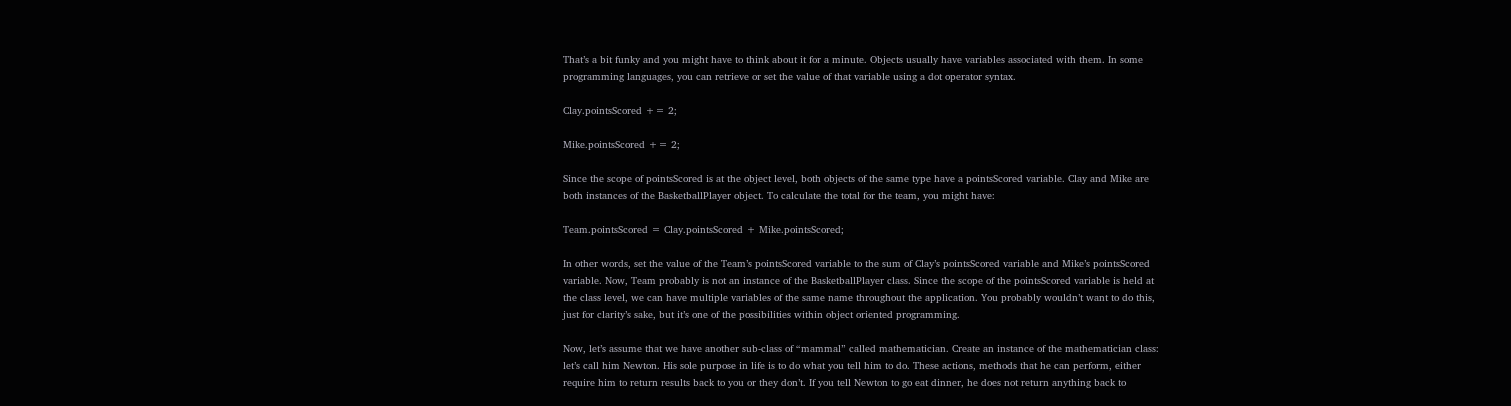That’s a bit funky and you might have to think about it for a minute. Objects usually have variables associated with them. In some programming languages, you can retrieve or set the value of that variable using a dot operator syntax.

Clay.pointsScored += 2;

Mike.pointsScored += 2;

Since the scope of pointsScored is at the object level, both objects of the same type have a pointsScored variable. Clay and Mike are both instances of the BasketballPlayer object. To calculate the total for the team, you might have:

Team.pointsScored = Clay.pointsScored + Mike.pointsScored;

In other words, set the value of the Team’s pointsScored variable to the sum of Clay’s pointsScored variable and Mike’s pointsScored variable. Now, Team probably is not an instance of the BasketballPlayer class. Since the scope of the pointsScored variable is held at the class level, we can have multiple variables of the same name throughout the application. You probably wouldn’t want to do this, just for clarity’s sake, but it’s one of the possibilities within object oriented programming.

Now, let’s assume that we have another sub-class of “mammal” called mathematician. Create an instance of the mathematician class: let’s call him Newton. His sole purpose in life is to do what you tell him to do. These actions, methods that he can perform, either require him to return results back to you or they don’t. If you tell Newton to go eat dinner, he does not return anything back to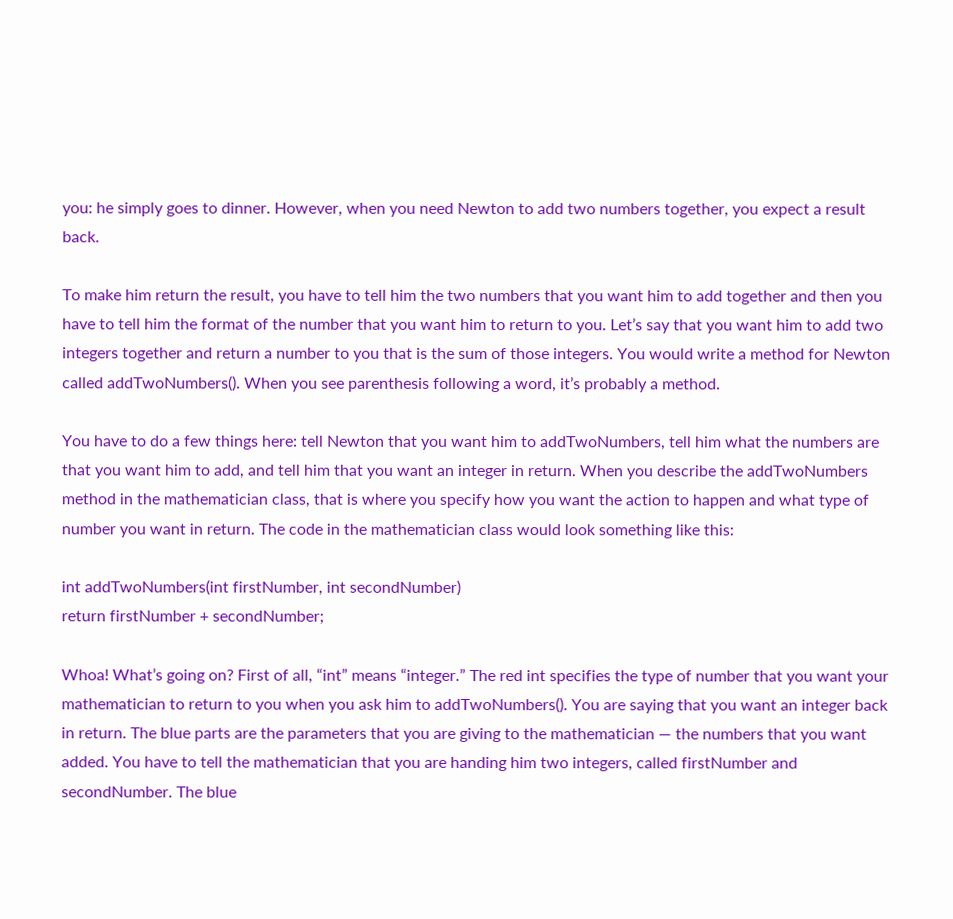you: he simply goes to dinner. However, when you need Newton to add two numbers together, you expect a result back.

To make him return the result, you have to tell him the two numbers that you want him to add together and then you have to tell him the format of the number that you want him to return to you. Let’s say that you want him to add two integers together and return a number to you that is the sum of those integers. You would write a method for Newton called addTwoNumbers(). When you see parenthesis following a word, it’s probably a method.

You have to do a few things here: tell Newton that you want him to addTwoNumbers, tell him what the numbers are that you want him to add, and tell him that you want an integer in return. When you describe the addTwoNumbers method in the mathematician class, that is where you specify how you want the action to happen and what type of number you want in return. The code in the mathematician class would look something like this:

int addTwoNumbers(int firstNumber, int secondNumber)
return firstNumber + secondNumber;

Whoa! What’s going on? First of all, “int” means “integer.” The red int specifies the type of number that you want your mathematician to return to you when you ask him to addTwoNumbers(). You are saying that you want an integer back in return. The blue parts are the parameters that you are giving to the mathematician — the numbers that you want added. You have to tell the mathematician that you are handing him two integers, called firstNumber and secondNumber. The blue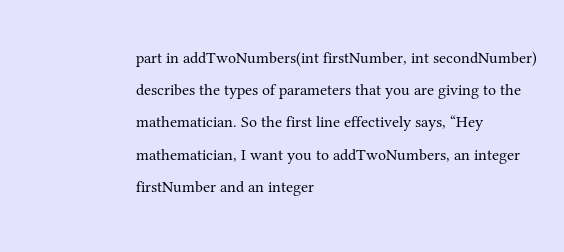part in addTwoNumbers(int firstNumber, int secondNumber) describes the types of parameters that you are giving to the mathematician. So the first line effectively says, “Hey mathematician, I want you to addTwoNumbers, an integer firstNumber and an integer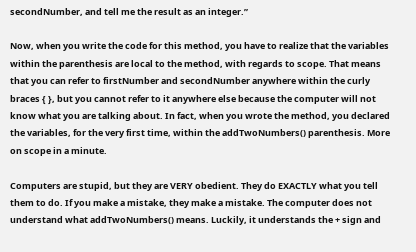secondNumber, and tell me the result as an integer.”

Now, when you write the code for this method, you have to realize that the variables within the parenthesis are local to the method, with regards to scope. That means that you can refer to firstNumber and secondNumber anywhere within the curly braces { }, but you cannot refer to it anywhere else because the computer will not know what you are talking about. In fact, when you wrote the method, you declared the variables, for the very first time, within the addTwoNumbers() parenthesis. More on scope in a minute.

Computers are stupid, but they are VERY obedient. They do EXACTLY what you tell them to do. If you make a mistake, they make a mistake. The computer does not understand what addTwoNumbers() means. Luckily, it understands the + sign and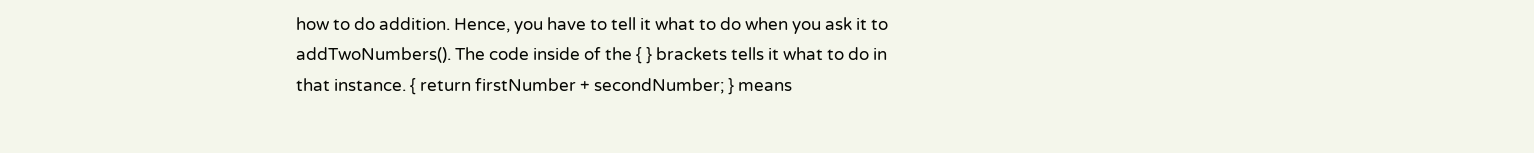how to do addition. Hence, you have to tell it what to do when you ask it to addTwoNumbers(). The code inside of the { } brackets tells it what to do in that instance. { return firstNumber + secondNumber; } means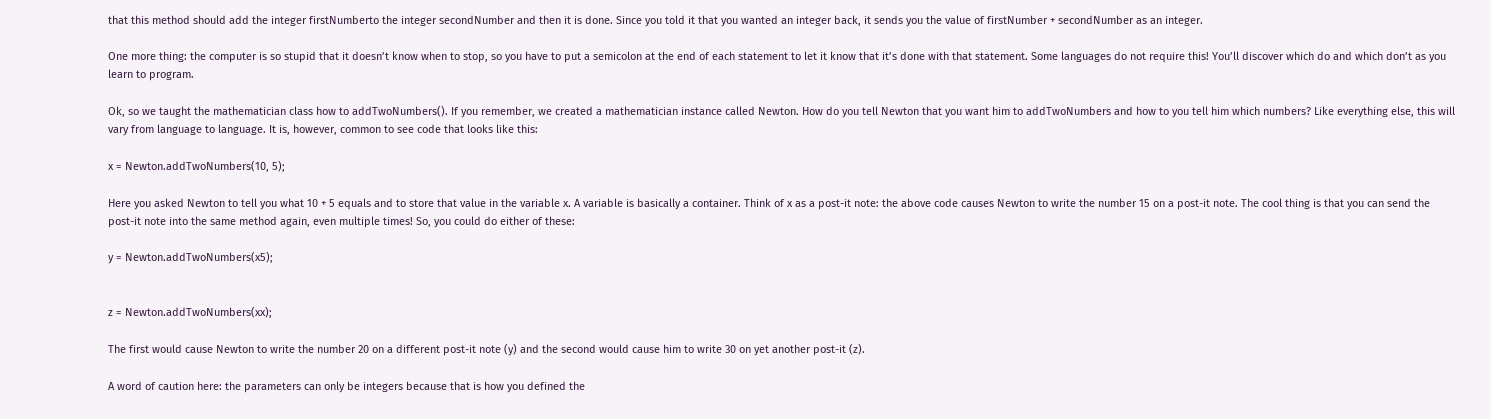that this method should add the integer firstNumberto the integer secondNumber and then it is done. Since you told it that you wanted an integer back, it sends you the value of firstNumber + secondNumber as an integer.

One more thing: the computer is so stupid that it doesn’t know when to stop, so you have to put a semicolon at the end of each statement to let it know that it’s done with that statement. Some languages do not require this! You’ll discover which do and which don’t as you learn to program.

Ok, so we taught the mathematician class how to addTwoNumbers(). If you remember, we created a mathematician instance called Newton. How do you tell Newton that you want him to addTwoNumbers and how to you tell him which numbers? Like everything else, this will vary from language to language. It is, however, common to see code that looks like this:

x = Newton.addTwoNumbers(10, 5);

Here you asked Newton to tell you what 10 + 5 equals and to store that value in the variable x. A variable is basically a container. Think of x as a post-it note: the above code causes Newton to write the number 15 on a post-it note. The cool thing is that you can send the post-it note into the same method again, even multiple times! So, you could do either of these:

y = Newton.addTwoNumbers(x5);


z = Newton.addTwoNumbers(xx);

The first would cause Newton to write the number 20 on a different post-it note (y) and the second would cause him to write 30 on yet another post-it (z).

A word of caution here: the parameters can only be integers because that is how you defined the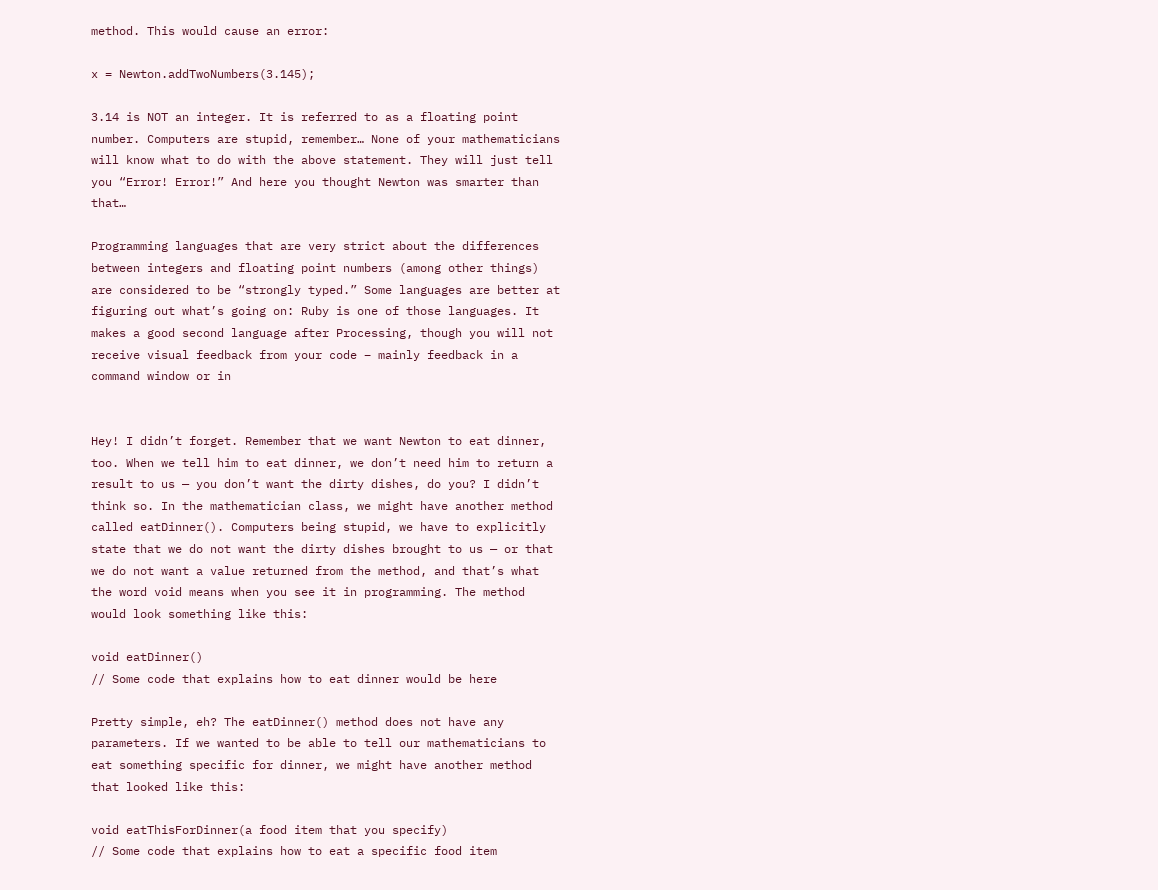method. This would cause an error:

x = Newton.addTwoNumbers(3.145);

3.14 is NOT an integer. It is referred to as a floating point number. Computers are stupid, remember… None of your mathematicians will know what to do with the above statement. They will just tell you “Error! Error!” And here you thought Newton was smarter than that…

Programming languages that are very strict about the differences between integers and floating point numbers (among other things) are considered to be “strongly typed.” Some languages are better at figuring out what’s going on: Ruby is one of those languages. It makes a good second language after Processing, though you will not receive visual feedback from your code – mainly feedback in a command window or in


Hey! I didn’t forget. Remember that we want Newton to eat dinner, too. When we tell him to eat dinner, we don’t need him to return a result to us — you don’t want the dirty dishes, do you? I didn’t think so. In the mathematician class, we might have another method called eatDinner(). Computers being stupid, we have to explicitly state that we do not want the dirty dishes brought to us — or that we do not want a value returned from the method, and that’s what the word void means when you see it in programming. The method would look something like this:

void eatDinner()
// Some code that explains how to eat dinner would be here

Pretty simple, eh? The eatDinner() method does not have any parameters. If we wanted to be able to tell our mathematicians to eat something specific for dinner, we might have another method that looked like this:

void eatThisForDinner(a food item that you specify)
// Some code that explains how to eat a specific food item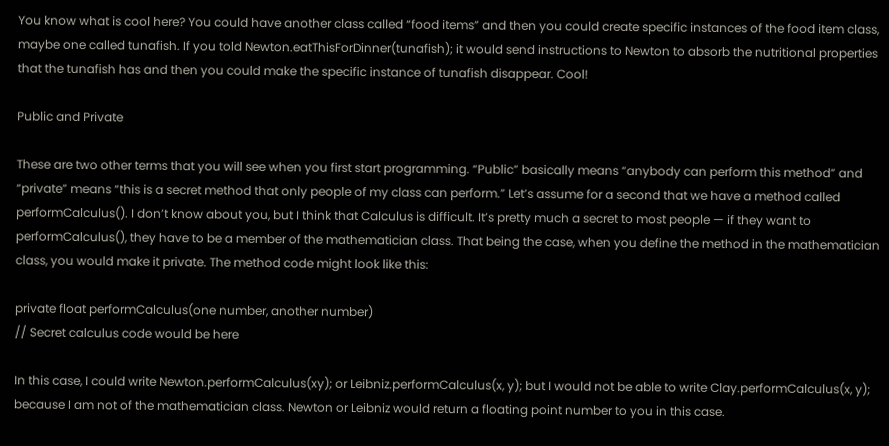You know what is cool here? You could have another class called “food items” and then you could create specific instances of the food item class, maybe one called tunafish. If you told Newton.eatThisForDinner(tunafish); it would send instructions to Newton to absorb the nutritional properties that the tunafish has and then you could make the specific instance of tunafish disappear. Cool!

Public and Private

These are two other terms that you will see when you first start programming. “Public” basically means “anybody can perform this method” and “private” means “this is a secret method that only people of my class can perform.” Let’s assume for a second that we have a method called performCalculus(). I don’t know about you, but I think that Calculus is difficult. It’s pretty much a secret to most people — if they want to performCalculus(), they have to be a member of the mathematician class. That being the case, when you define the method in the mathematician class, you would make it private. The method code might look like this:

private float performCalculus(one number, another number)
// Secret calculus code would be here

In this case, I could write Newton.performCalculus(xy); or Leibniz.performCalculus(x, y); but I would not be able to write Clay.performCalculus(x, y); because I am not of the mathematician class. Newton or Leibniz would return a floating point number to you in this case.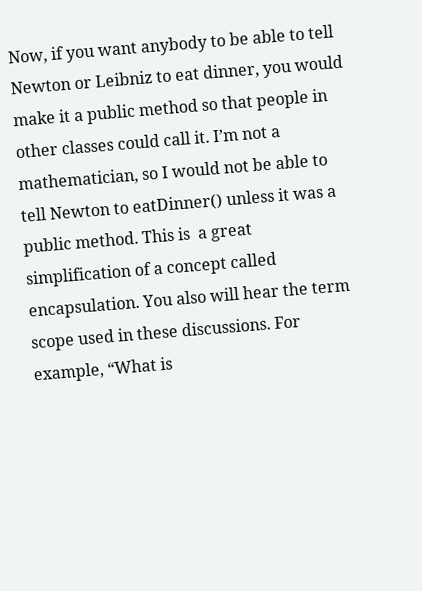Now, if you want anybody to be able to tell Newton or Leibniz to eat dinner, you would make it a public method so that people in other classes could call it. I’m not a mathematician, so I would not be able to tell Newton to eatDinner() unless it was a public method. This is  a great simplification of a concept called encapsulation. You also will hear the term scope used in these discussions. For example, “What is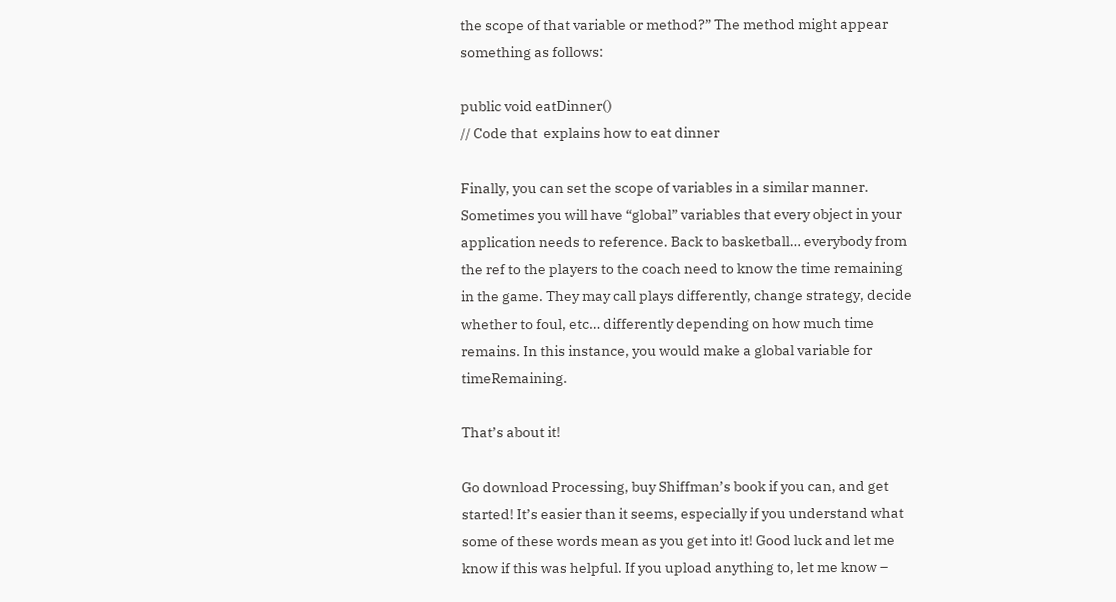the scope of that variable or method?” The method might appear something as follows:

public void eatDinner()
// Code that  explains how to eat dinner

Finally, you can set the scope of variables in a similar manner. Sometimes you will have “global” variables that every object in your application needs to reference. Back to basketball… everybody from the ref to the players to the coach need to know the time remaining in the game. They may call plays differently, change strategy, decide whether to foul, etc… differently depending on how much time remains. In this instance, you would make a global variable for timeRemaining.

That’s about it!

Go download Processing, buy Shiffman’s book if you can, and get started! It’s easier than it seems, especially if you understand what some of these words mean as you get into it! Good luck and let me know if this was helpful. If you upload anything to, let me know –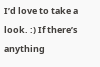I’d love to take a look. :) If there’s anything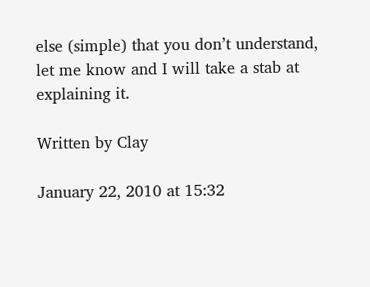else (simple) that you don’t understand, let me know and I will take a stab at explaining it.

Written by Clay

January 22, 2010 at 15:32